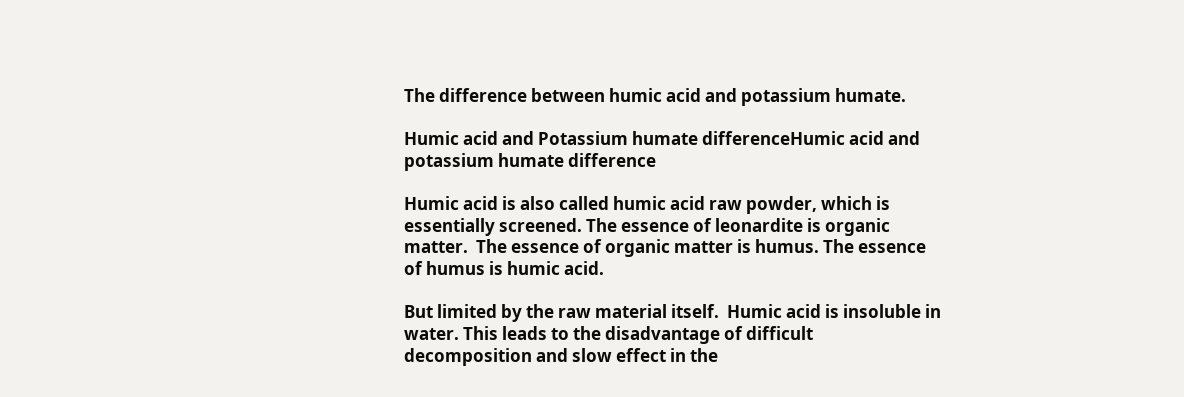The difference between humic acid and potassium humate.

Humic acid and Potassium humate differenceHumic acid and potassium humate difference

Humic acid is also called humic acid raw powder, which is essentially screened. The essence of leonardite is organic matter.  The essence of organic matter is humus. The essence of humus is humic acid.

But limited by the raw material itself.  Humic acid is insoluble in water. This leads to the disadvantage of difficult decomposition and slow effect in the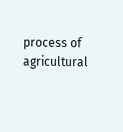process of agricultural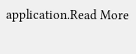application.Read More